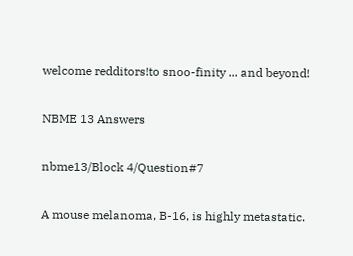welcome redditors!to snoo-finity ... and beyond!

NBME 13 Answers

nbme13/Block 4/Question#7

A mouse melanoma, B-16, is highly metastatic.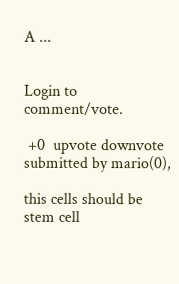A ...


Login to comment/vote.

 +0  upvote downvote
submitted by mario(0),

this cells should be stem cell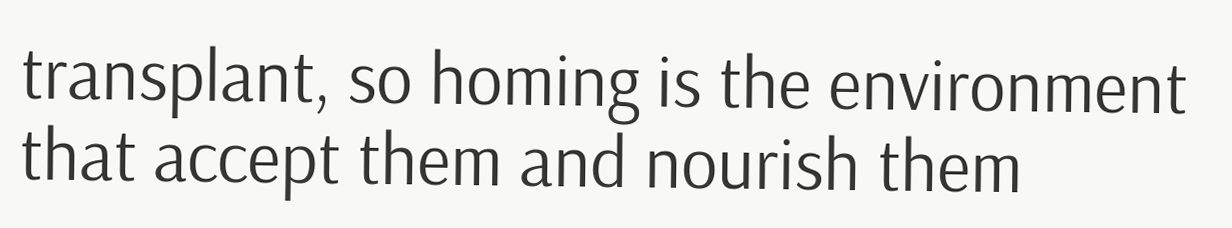transplant, so homing is the environment that accept them and nourish them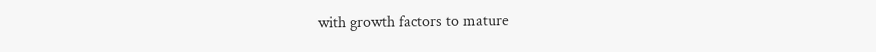with growth factors to mature